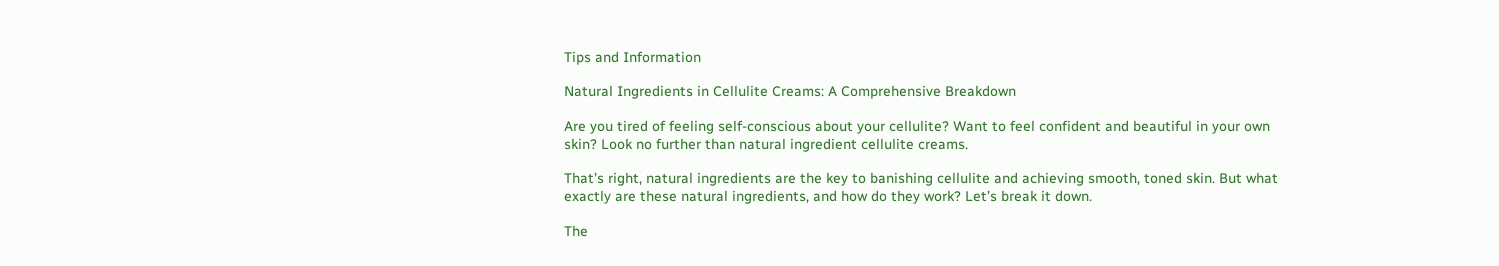Tips and Information

Natural Ingredients in Cellulite Creams: A Comprehensive Breakdown

Are you tired of feeling self-conscious about your cellulite? Want to feel confident and beautiful in your own skin? Look no further than natural ingredient cellulite creams.

That’s right, natural ingredients are the key to banishing cellulite and achieving smooth, toned skin. But what exactly are these natural ingredients, and how do they work? Let’s break it down.

The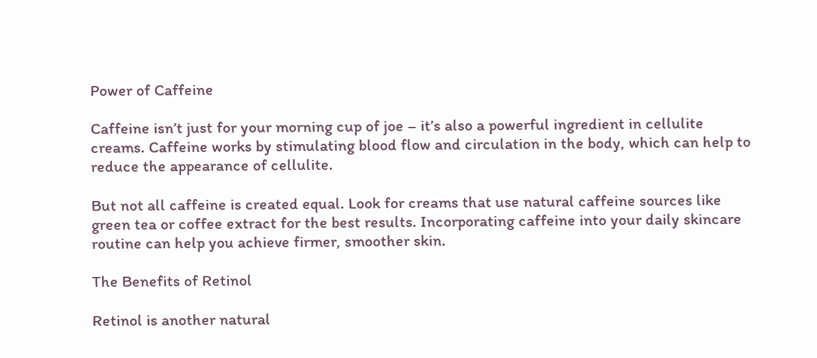Power of Caffeine

Caffeine isn’t just for your morning cup of joe – it’s also a powerful ingredient in cellulite creams. Caffeine works by stimulating blood flow and circulation in the body, which can help to reduce the appearance of cellulite.

But not all caffeine is created equal. Look for creams that use natural caffeine sources like green tea or coffee extract for the best results. Incorporating caffeine into your daily skincare routine can help you achieve firmer, smoother skin.

The Benefits of Retinol

Retinol is another natural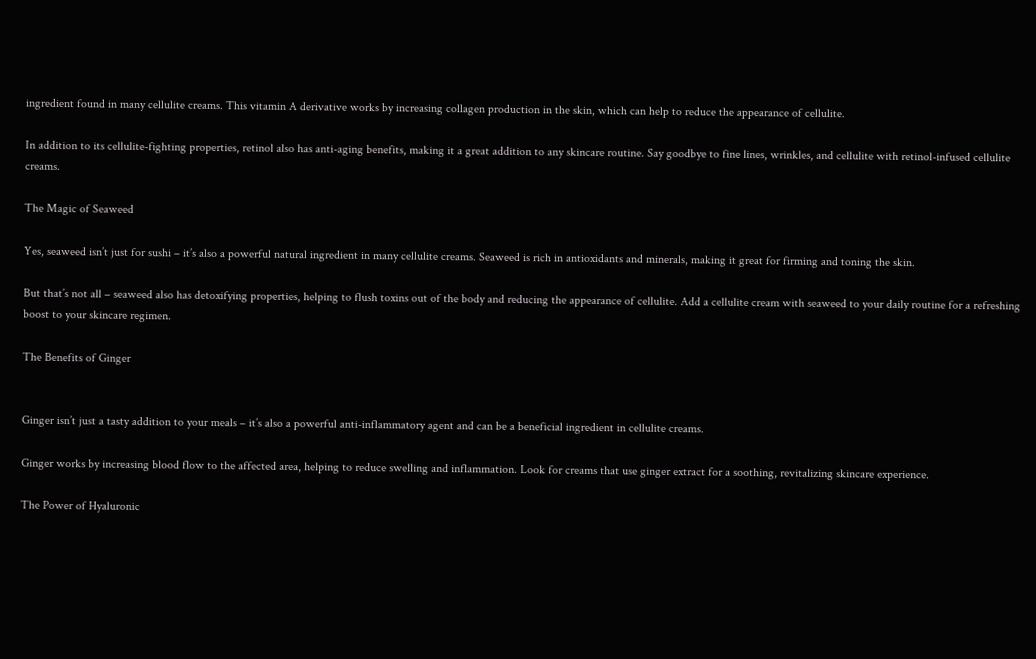ingredient found in many cellulite creams. This vitamin A derivative works by increasing collagen production in the skin, which can help to reduce the appearance of cellulite.

In addition to its cellulite-fighting properties, retinol also has anti-aging benefits, making it a great addition to any skincare routine. Say goodbye to fine lines, wrinkles, and cellulite with retinol-infused cellulite creams.

The Magic of Seaweed

Yes, seaweed isn’t just for sushi – it’s also a powerful natural ingredient in many cellulite creams. Seaweed is rich in antioxidants and minerals, making it great for firming and toning the skin.

But that’s not all – seaweed also has detoxifying properties, helping to flush toxins out of the body and reducing the appearance of cellulite. Add a cellulite cream with seaweed to your daily routine for a refreshing boost to your skincare regimen.

The Benefits of Ginger


Ginger isn’t just a tasty addition to your meals – it’s also a powerful anti-inflammatory agent and can be a beneficial ingredient in cellulite creams.

Ginger works by increasing blood flow to the affected area, helping to reduce swelling and inflammation. Look for creams that use ginger extract for a soothing, revitalizing skincare experience.

The Power of Hyaluronic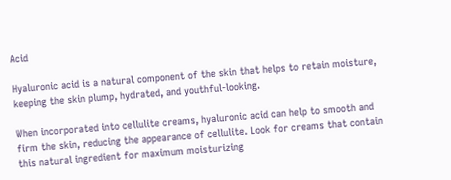Acid

Hyaluronic acid is a natural component of the skin that helps to retain moisture, keeping the skin plump, hydrated, and youthful-looking.

When incorporated into cellulite creams, hyaluronic acid can help to smooth and firm the skin, reducing the appearance of cellulite. Look for creams that contain this natural ingredient for maximum moisturizing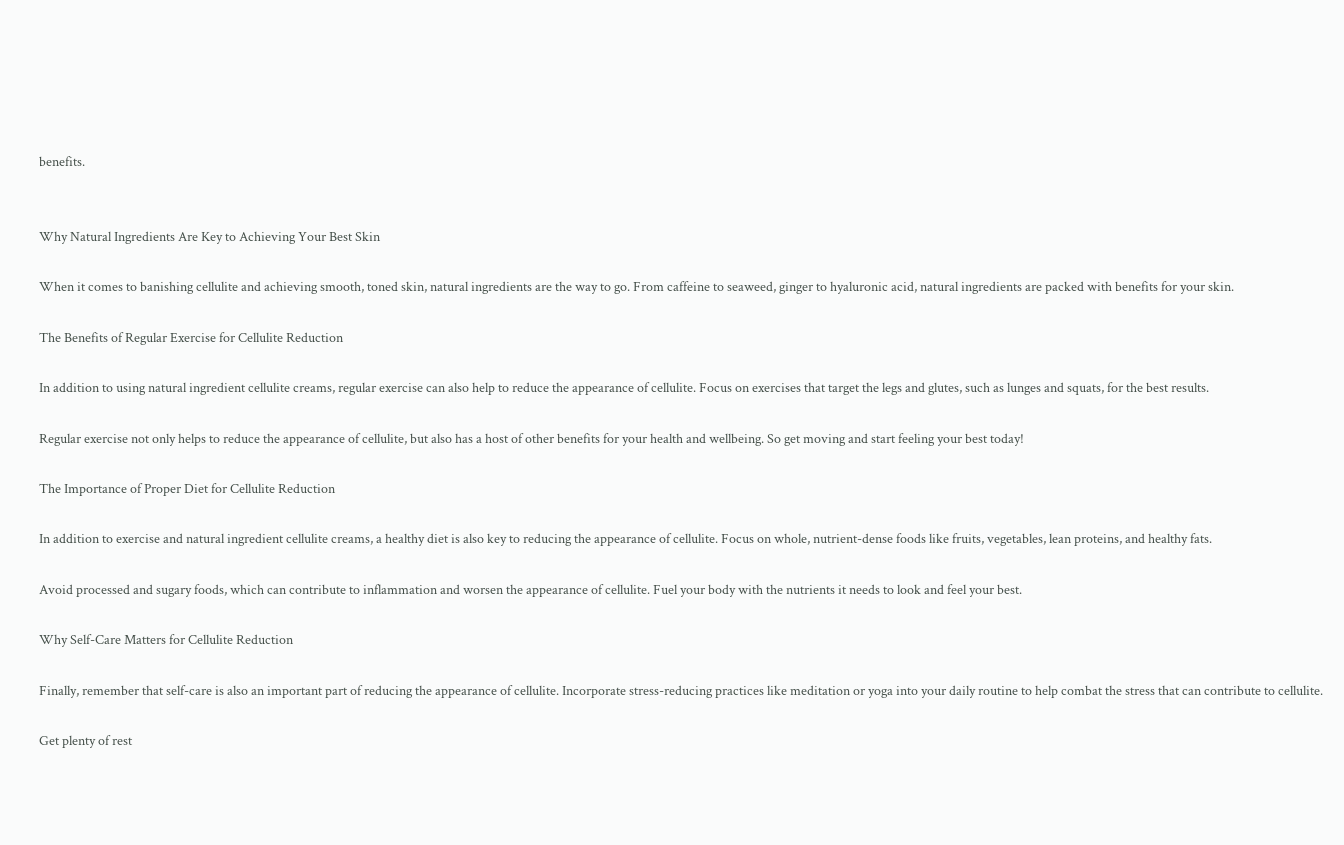benefits.


Why Natural Ingredients Are Key to Achieving Your Best Skin

When it comes to banishing cellulite and achieving smooth, toned skin, natural ingredients are the way to go. From caffeine to seaweed, ginger to hyaluronic acid, natural ingredients are packed with benefits for your skin.

The Benefits of Regular Exercise for Cellulite Reduction

In addition to using natural ingredient cellulite creams, regular exercise can also help to reduce the appearance of cellulite. Focus on exercises that target the legs and glutes, such as lunges and squats, for the best results.

Regular exercise not only helps to reduce the appearance of cellulite, but also has a host of other benefits for your health and wellbeing. So get moving and start feeling your best today!

The Importance of Proper Diet for Cellulite Reduction

In addition to exercise and natural ingredient cellulite creams, a healthy diet is also key to reducing the appearance of cellulite. Focus on whole, nutrient-dense foods like fruits, vegetables, lean proteins, and healthy fats.

Avoid processed and sugary foods, which can contribute to inflammation and worsen the appearance of cellulite. Fuel your body with the nutrients it needs to look and feel your best.

Why Self-Care Matters for Cellulite Reduction

Finally, remember that self-care is also an important part of reducing the appearance of cellulite. Incorporate stress-reducing practices like meditation or yoga into your daily routine to help combat the stress that can contribute to cellulite.

Get plenty of rest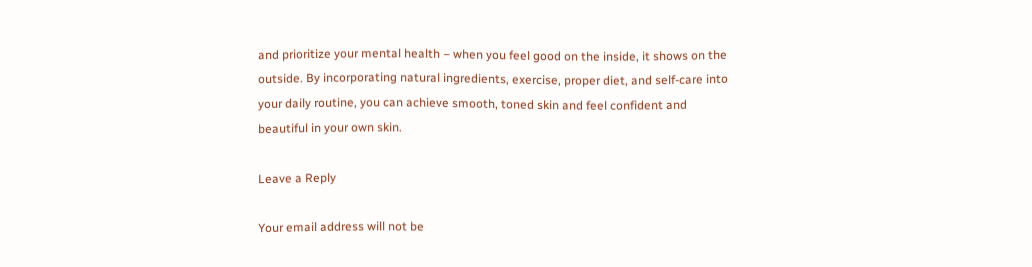and prioritize your mental health – when you feel good on the inside, it shows on the outside. By incorporating natural ingredients, exercise, proper diet, and self-care into your daily routine, you can achieve smooth, toned skin and feel confident and beautiful in your own skin.

Leave a Reply

Your email address will not be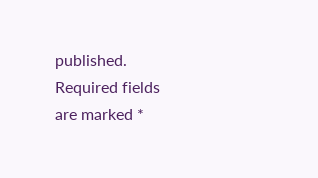published. Required fields are marked *